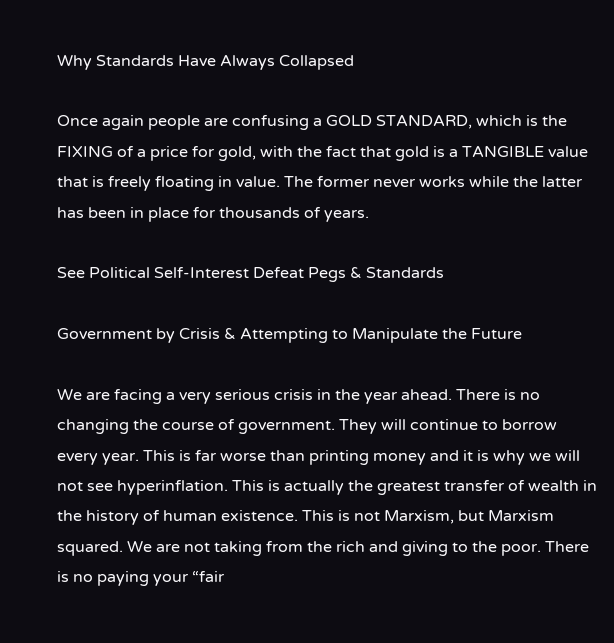Why Standards Have Always Collapsed

Once again people are confusing a GOLD STANDARD, which is the FIXING of a price for gold, with the fact that gold is a TANGIBLE value that is freely floating in value. The former never works while the latter has been in place for thousands of years.

See Political Self-Interest Defeat Pegs & Standards

Government by Crisis & Attempting to Manipulate the Future

We are facing a very serious crisis in the year ahead. There is no changing the course of government. They will continue to borrow every year. This is far worse than printing money and it is why we will not see hyperinflation. This is actually the greatest transfer of wealth in the history of human existence. This is not Marxism, but Marxism squared. We are not taking from the rich and giving to the poor. There is no paying your “fair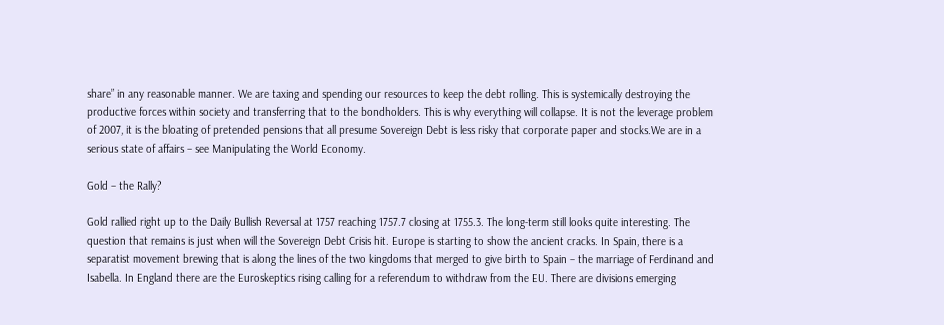share” in any reasonable manner. We are taxing and spending our resources to keep the debt rolling. This is systemically destroying the productive forces within society and transferring that to the bondholders. This is why everything will collapse. It is not the leverage problem of 2007, it is the bloating of pretended pensions that all presume Sovereign Debt is less risky that corporate paper and stocks.We are in a serious state of affairs – see Manipulating the World Economy.

Gold – the Rally?

Gold rallied right up to the Daily Bullish Reversal at 1757 reaching 1757.7 closing at 1755.3. The long-term still looks quite interesting. The question that remains is just when will the Sovereign Debt Crisis hit. Europe is starting to show the ancient cracks. In Spain, there is a separatist movement brewing that is along the lines of the two kingdoms that merged to give birth to Spain – the marriage of Ferdinand and Isabella. In England there are the Euroskeptics rising calling for a referendum to withdraw from the EU. There are divisions emerging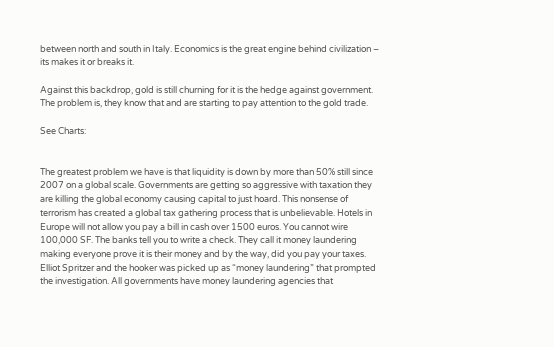between north and south in Italy. Economics is the great engine behind civilization – its makes it or breaks it.

Against this backdrop, gold is still churning for it is the hedge against government. The problem is, they know that and are starting to pay attention to the gold trade.

See Charts:


The greatest problem we have is that liquidity is down by more than 50% still since 2007 on a global scale. Governments are getting so aggressive with taxation they are killing the global economy causing capital to just hoard. This nonsense of terrorism has created a global tax gathering process that is unbelievable. Hotels in Europe will not allow you pay a bill in cash over 1500 euros. You cannot wire 100,000 SF. The banks tell you to write a check. They call it money laundering making everyone prove it is their money and by the way, did you pay your taxes. Elliot Spritzer and the hooker was picked up as “money laundering” that prompted the investigation. All governments have money laundering agencies that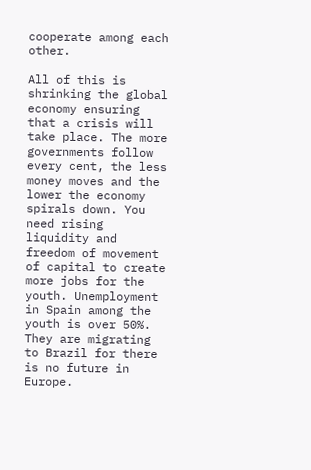cooperate among each other.

All of this is shrinking the global economy ensuring that a crisis will take place. The more governments follow every cent, the less money moves and the lower the economy spirals down. You need rising liquidity and freedom of movement of capital to create more jobs for the youth. Unemployment in Spain among the youth is over 50%. They are migrating to Brazil for there is no future in Europe.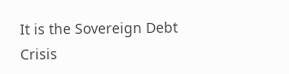It is the Sovereign Debt Crisis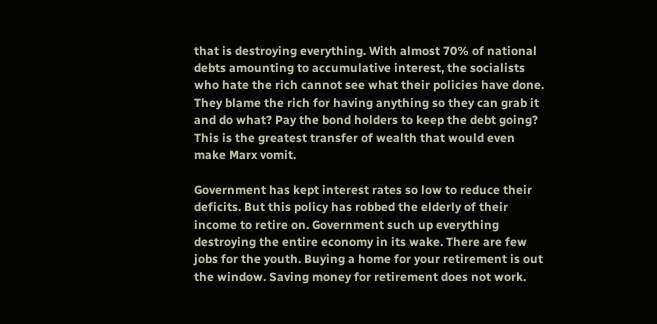that is destroying everything. With almost 70% of national debts amounting to accumulative interest, the socialists who hate the rich cannot see what their policies have done. They blame the rich for having anything so they can grab it and do what? Pay the bond holders to keep the debt going? This is the greatest transfer of wealth that would even make Marx vomit.

Government has kept interest rates so low to reduce their deficits. But this policy has robbed the elderly of their income to retire on. Government such up everything destroying the entire economy in its wake. There are few jobs for the youth. Buying a home for your retirement is out the window. Saving money for retirement does not work.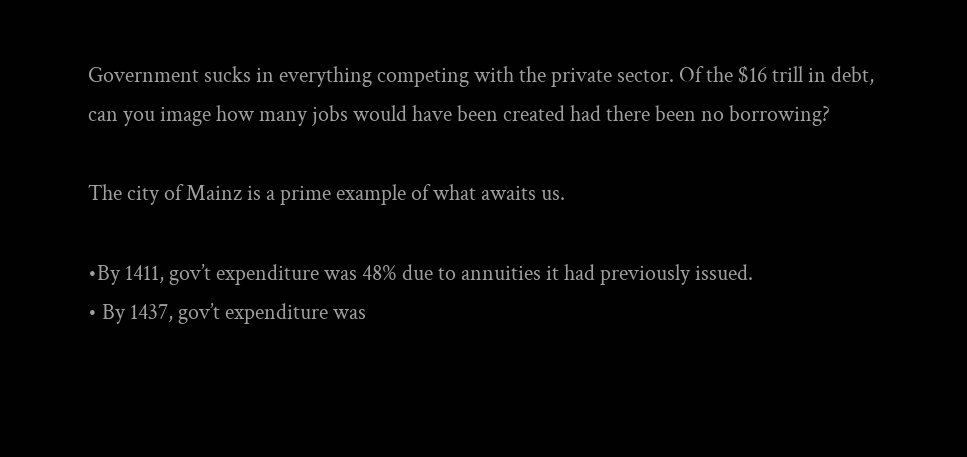Government sucks in everything competing with the private sector. Of the $16 trill in debt, can you image how many jobs would have been created had there been no borrowing?

The city of Mainz is a prime example of what awaits us.

•By 1411, gov’t expenditure was 48% due to annuities it had previously issued.
• By 1437, gov’t expenditure was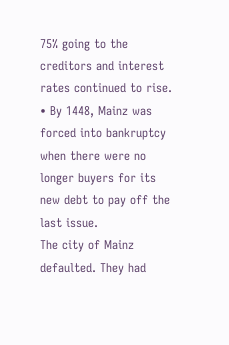75% going to the creditors and interest rates continued to rise.
• By 1448, Mainz was forced into bankruptcy when there were no longer buyers for its new debt to pay off the last issue.
The city of Mainz defaulted. They had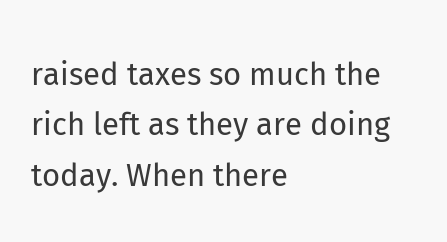raised taxes so much the rich left as they are doing today. When there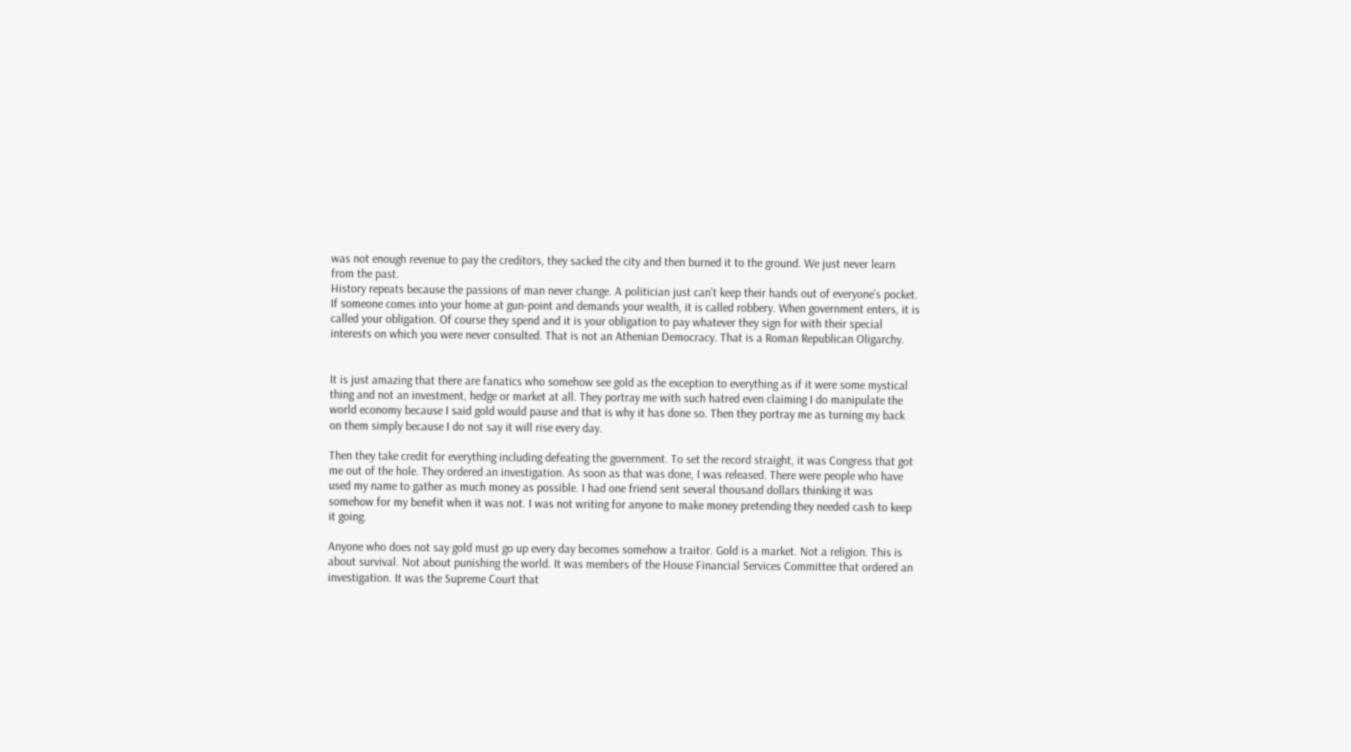was not enough revenue to pay the creditors, they sacked the city and then burned it to the ground. We just never learn from the past.
History repeats because the passions of man never change. A politician just can’t keep their hands out of everyone’s pocket. If someone comes into your home at gun-point and demands your wealth, it is called robbery. When government enters, it is called your obligation. Of course they spend and it is your obligation to pay whatever they sign for with their special interests on which you were never consulted. That is not an Athenian Democracy. That is a Roman Republican Oligarchy.


It is just amazing that there are fanatics who somehow see gold as the exception to everything as if it were some mystical thing and not an investment, hedge or market at all. They portray me with such hatred even claiming I do manipulate the world economy because I said gold would pause and that is why it has done so. Then they portray me as turning my back on them simply because I do not say it will rise every day.

Then they take credit for everything including defeating the government. To set the record straight, it was Congress that got me out of the hole. They ordered an investigation. As soon as that was done, I was released. There were people who have used my name to gather as much money as possible. I had one friend sent several thousand dollars thinking it was somehow for my benefit when it was not. I was not writing for anyone to make money pretending they needed cash to keep it going.

Anyone who does not say gold must go up every day becomes somehow a traitor. Gold is a market. Not a religion. This is about survival. Not about punishing the world. It was members of the House Financial Services Committee that ordered an investigation. It was the Supreme Court that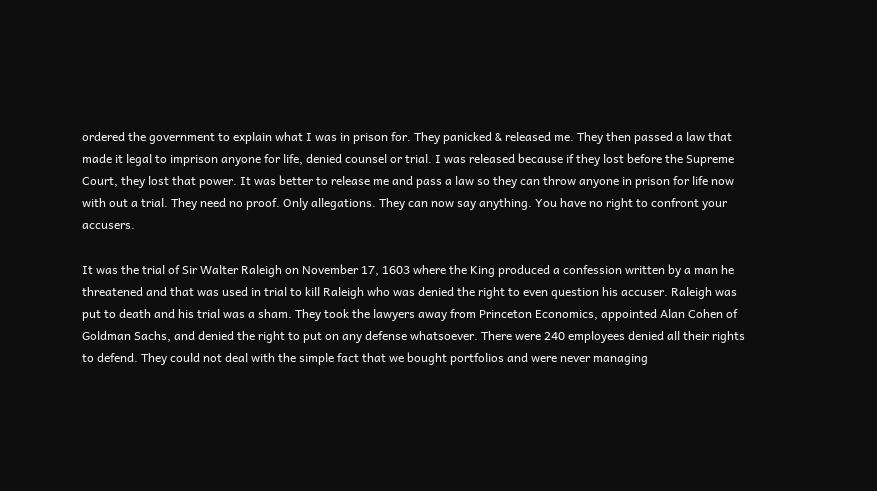ordered the government to explain what I was in prison for. They panicked & released me. They then passed a law that made it legal to imprison anyone for life, denied counsel or trial. I was released because if they lost before the Supreme Court, they lost that power. It was better to release me and pass a law so they can throw anyone in prison for life now with out a trial. They need no proof. Only allegations. They can now say anything. You have no right to confront your accusers.

It was the trial of Sir Walter Raleigh on November 17, 1603 where the King produced a confession written by a man he threatened and that was used in trial to kill Raleigh who was denied the right to even question his accuser. Raleigh was put to death and his trial was a sham. They took the lawyers away from Princeton Economics, appointed Alan Cohen of Goldman Sachs, and denied the right to put on any defense whatsoever. There were 240 employees denied all their rights to defend. They could not deal with the simple fact that we bought portfolios and were never managing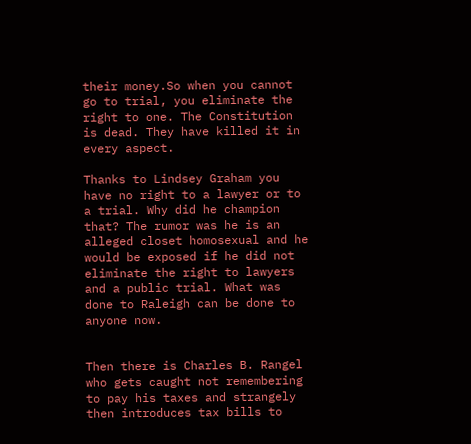their money.So when you cannot go to trial, you eliminate the right to one. The Constitution is dead. They have killed it in every aspect.

Thanks to Lindsey Graham you have no right to a lawyer or to a trial. Why did he champion that? The rumor was he is an alleged closet homosexual and he would be exposed if he did not eliminate the right to lawyers and a public trial. What was done to Raleigh can be done to anyone now.


Then there is Charles B. Rangel who gets caught not remembering to pay his taxes and strangely then introduces tax bills to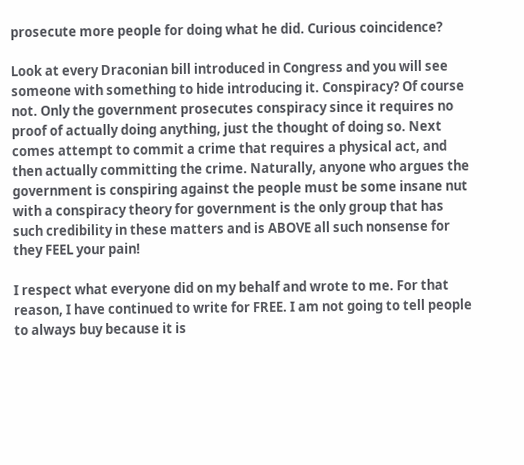prosecute more people for doing what he did. Curious coincidence?

Look at every Draconian bill introduced in Congress and you will see someone with something to hide introducing it. Conspiracy? Of course not. Only the government prosecutes conspiracy since it requires no proof of actually doing anything, just the thought of doing so. Next comes attempt to commit a crime that requires a physical act, and then actually committing the crime. Naturally, anyone who argues the government is conspiring against the people must be some insane nut with a conspiracy theory for government is the only group that has such credibility in these matters and is ABOVE all such nonsense for they FEEL your pain!

I respect what everyone did on my behalf and wrote to me. For that reason, I have continued to write for FREE. I am not going to tell people to always buy because it is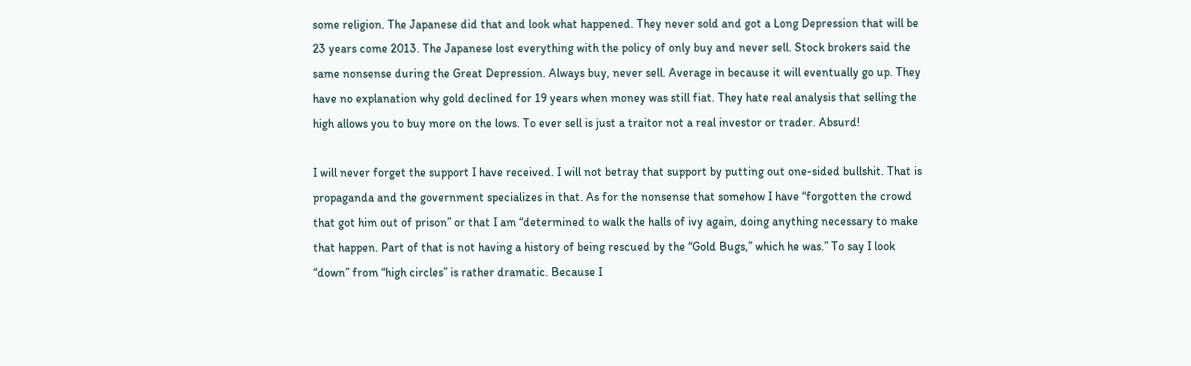some religion. The Japanese did that and look what happened. They never sold and got a Long Depression that will be 23 years come 2013. The Japanese lost everything with the policy of only buy and never sell. Stock brokers said the same nonsense during the Great Depression. Always buy, never sell. Average in because it will eventually go up. They have no explanation why gold declined for 19 years when money was still fiat. They hate real analysis that selling the high allows you to buy more on the lows. To ever sell is just a traitor not a real investor or trader. Absurd!

I will never forget the support I have received. I will not betray that support by putting out one-sided bullshit. That is propaganda and the government specializes in that. As for the nonsense that somehow I have “forgotten the crowd that got him out of prison” or that I am “determined to walk the halls of ivy again, doing anything necessary to make that happen. Part of that is not having a history of being rescued by the “Gold Bugs,” which he was.” To say I look “down” from “high circles” is rather dramatic. Because I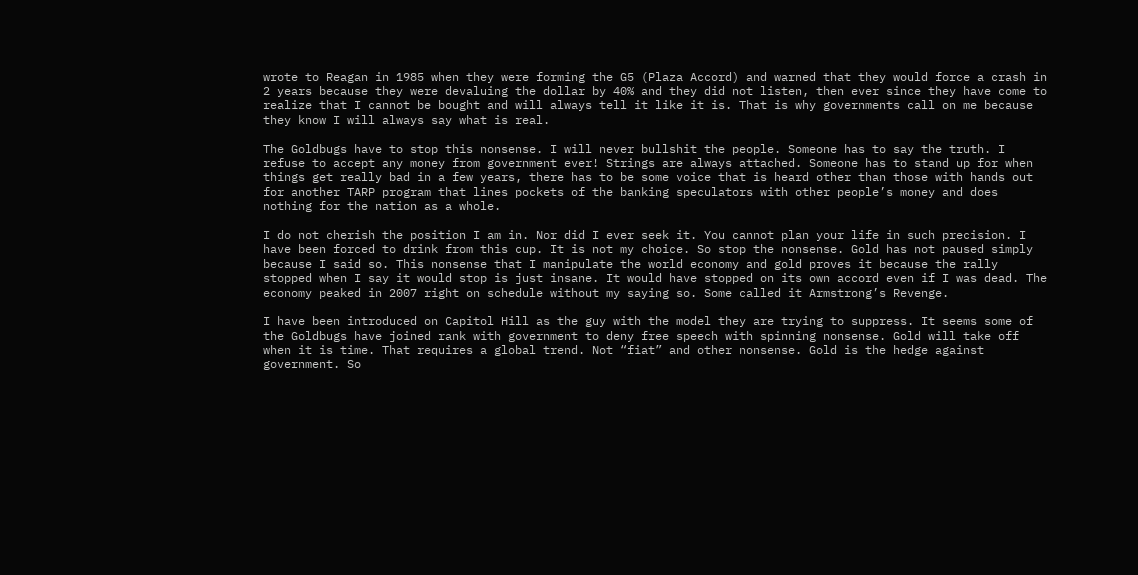wrote to Reagan in 1985 when they were forming the G5 (Plaza Accord) and warned that they would force a crash in 2 years because they were devaluing the dollar by 40% and they did not listen, then ever since they have come to realize that I cannot be bought and will always tell it like it is. That is why governments call on me because they know I will always say what is real.

The Goldbugs have to stop this nonsense. I will never bullshit the people. Someone has to say the truth. I refuse to accept any money from government ever! Strings are always attached. Someone has to stand up for when things get really bad in a few years, there has to be some voice that is heard other than those with hands out for another TARP program that lines pockets of the banking speculators with other people’s money and does nothing for the nation as a whole.

I do not cherish the position I am in. Nor did I ever seek it. You cannot plan your life in such precision. I have been forced to drink from this cup. It is not my choice. So stop the nonsense. Gold has not paused simply because I said so. This nonsense that I manipulate the world economy and gold proves it because the rally stopped when I say it would stop is just insane. It would have stopped on its own accord even if I was dead. The economy peaked in 2007 right on schedule without my saying so. Some called it Armstrong’s Revenge.

I have been introduced on Capitol Hill as the guy with the model they are trying to suppress. It seems some of the Goldbugs have joined rank with government to deny free speech with spinning nonsense. Gold will take off when it is time. That requires a global trend. Not “fiat” and other nonsense. Gold is the hedge against government. So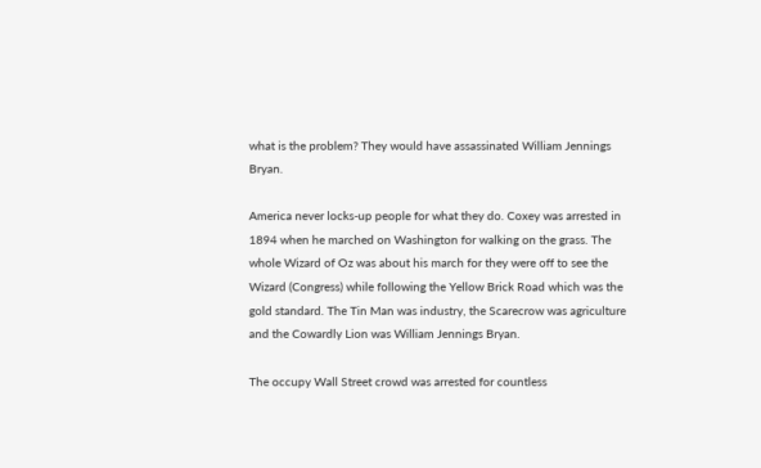what is the problem? They would have assassinated William Jennings Bryan.

America never locks-up people for what they do. Coxey was arrested in 1894 when he marched on Washington for walking on the grass. The whole Wizard of Oz was about his march for they were off to see the Wizard (Congress) while following the Yellow Brick Road which was the gold standard. The Tin Man was industry, the Scarecrow was agriculture and the Cowardly Lion was William Jennings Bryan.

The occupy Wall Street crowd was arrested for countless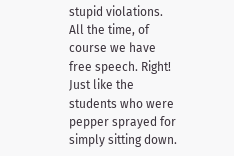stupid violations. All the time, of course we have free speech. Right! Just like the students who were pepper sprayed for simply sitting down.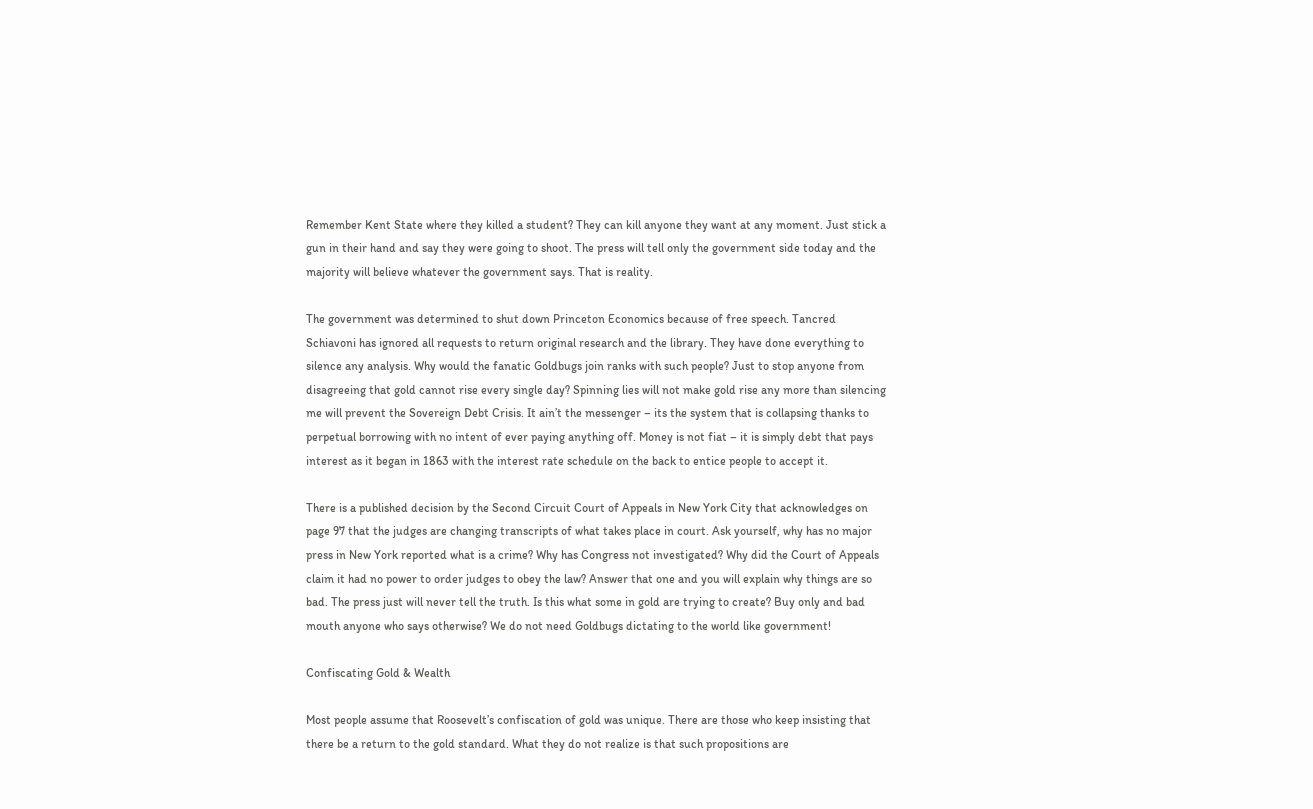Remember Kent State where they killed a student? They can kill anyone they want at any moment. Just stick a gun in their hand and say they were going to shoot. The press will tell only the government side today and the majority will believe whatever the government says. That is reality.

The government was determined to shut down Princeton Economics because of free speech. Tancred Schiavoni has ignored all requests to return original research and the library. They have done everything to silence any analysis. Why would the fanatic Goldbugs join ranks with such people? Just to stop anyone from disagreeing that gold cannot rise every single day? Spinning lies will not make gold rise any more than silencing me will prevent the Sovereign Debt Crisis. It ain’t the messenger – its the system that is collapsing thanks to perpetual borrowing with no intent of ever paying anything off. Money is not fiat – it is simply debt that pays interest as it began in 1863 with the interest rate schedule on the back to entice people to accept it.

There is a published decision by the Second Circuit Court of Appeals in New York City that acknowledges on page 97 that the judges are changing transcripts of what takes place in court. Ask yourself, why has no major press in New York reported what is a crime? Why has Congress not investigated? Why did the Court of Appeals claim it had no power to order judges to obey the law? Answer that one and you will explain why things are so bad. The press just will never tell the truth. Is this what some in gold are trying to create? Buy only and bad mouth anyone who says otherwise? We do not need Goldbugs dictating to the world like government!

Confiscating Gold & Wealth

Most people assume that Roosevelt’s confiscation of gold was unique. There are those who keep insisting that there be a return to the gold standard. What they do not realize is that such propositions are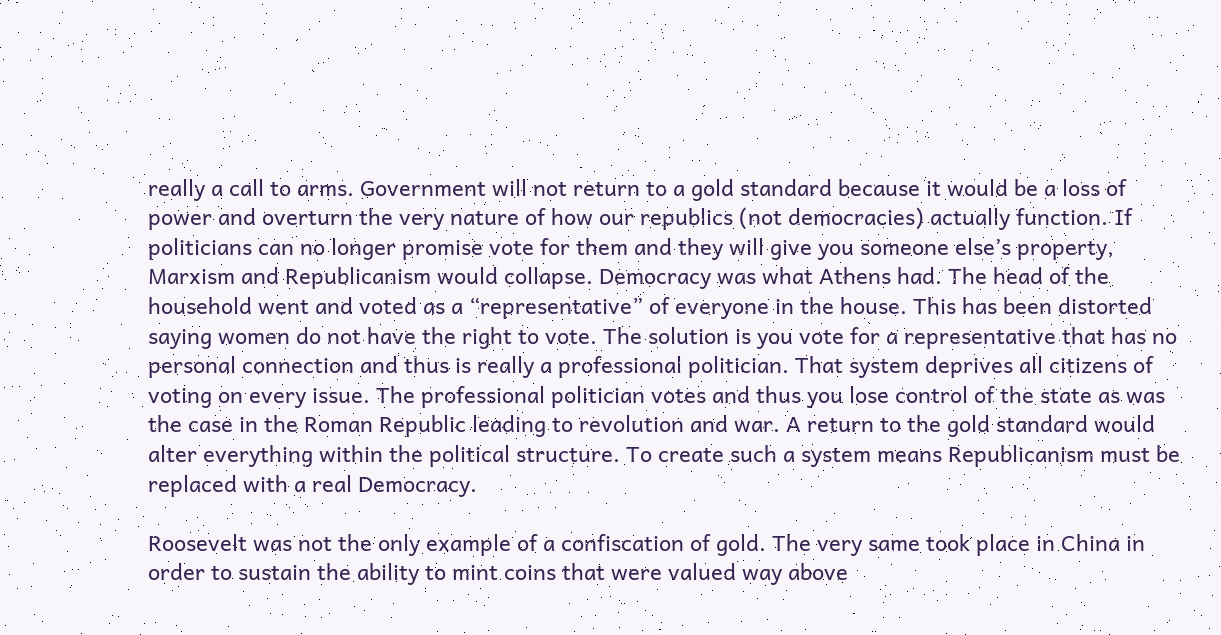really a call to arms. Government will not return to a gold standard because it would be a loss of power and overturn the very nature of how our republics (not democracies) actually function. If politicians can no longer promise vote for them and they will give you someone else’s property, Marxism and Republicanism would collapse. Democracy was what Athens had. The head of the household went and voted as a “representative” of everyone in the house. This has been distorted saying women do not have the right to vote. The solution is you vote for a representative that has no personal connection and thus is really a professional politician. That system deprives all citizens of voting on every issue. The professional politician votes and thus you lose control of the state as was the case in the Roman Republic leading to revolution and war. A return to the gold standard would alter everything within the political structure. To create such a system means Republicanism must be replaced with a real Democracy.

Roosevelt was not the only example of a confiscation of gold. The very same took place in China in order to sustain the ability to mint coins that were valued way above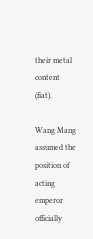their metal content (fiat).

Wang Mang assumed the position of acting emperor officially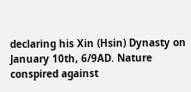declaring his Xin (Hsin) Dynasty on January 10th, 6/9AD. Nature conspired against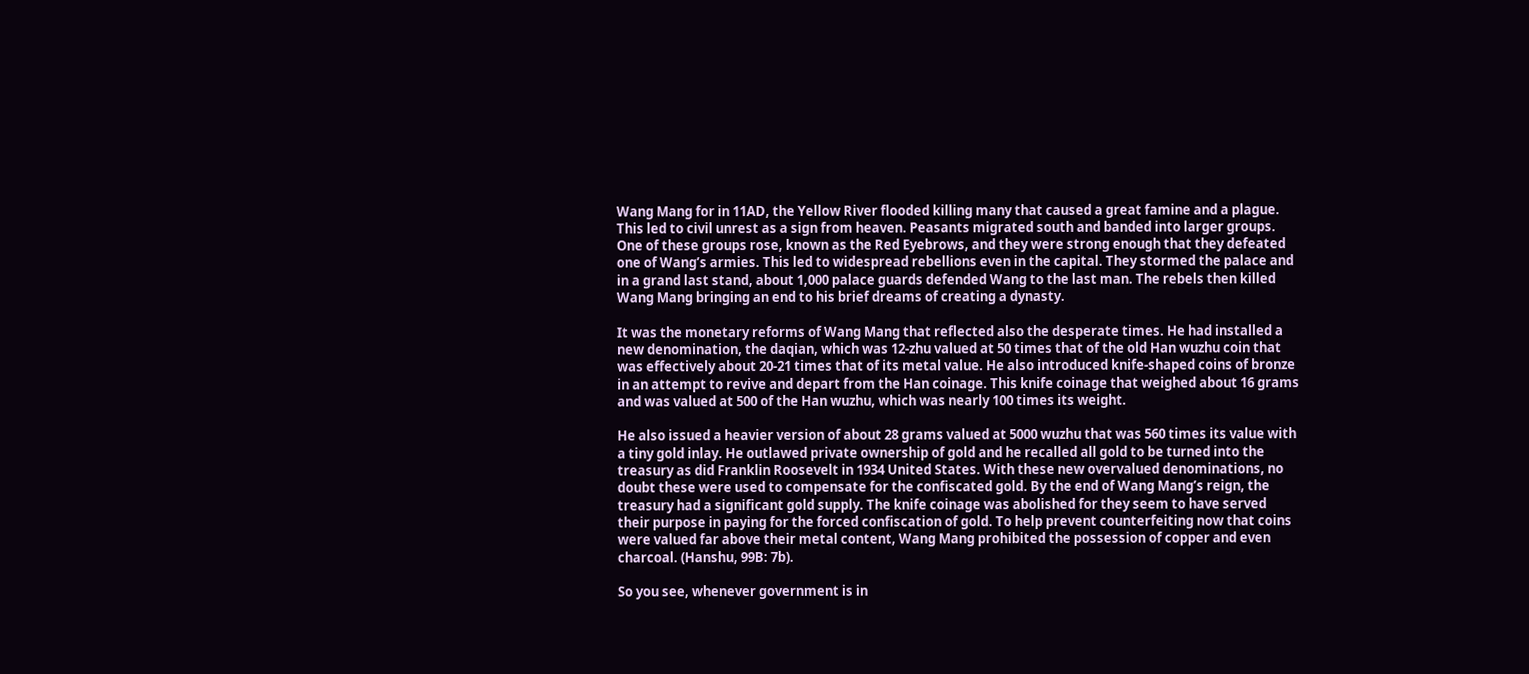Wang Mang for in 11AD, the Yellow River flooded killing many that caused a great famine and a plague. This led to civil unrest as a sign from heaven. Peasants migrated south and banded into larger groups. One of these groups rose, known as the Red Eyebrows, and they were strong enough that they defeated one of Wang’s armies. This led to widespread rebellions even in the capital. They stormed the palace and in a grand last stand, about 1,000 palace guards defended Wang to the last man. The rebels then killed Wang Mang bringing an end to his brief dreams of creating a dynasty.

It was the monetary reforms of Wang Mang that reflected also the desperate times. He had installed a new denomination, the daqian, which was 12-zhu valued at 50 times that of the old Han wuzhu coin that was effectively about 20-21 times that of its metal value. He also introduced knife-shaped coins of bronze in an attempt to revive and depart from the Han coinage. This knife coinage that weighed about 16 grams and was valued at 500 of the Han wuzhu, which was nearly 100 times its weight.

He also issued a heavier version of about 28 grams valued at 5000 wuzhu that was 560 times its value with a tiny gold inlay. He outlawed private ownership of gold and he recalled all gold to be turned into the treasury as did Franklin Roosevelt in 1934 United States. With these new overvalued denominations, no doubt these were used to compensate for the confiscated gold. By the end of Wang Mang’s reign, the treasury had a significant gold supply. The knife coinage was abolished for they seem to have served their purpose in paying for the forced confiscation of gold. To help prevent counterfeiting now that coins were valued far above their metal content, Wang Mang prohibited the possession of copper and even charcoal. (Hanshu, 99B: 7b).

So you see, whenever government is in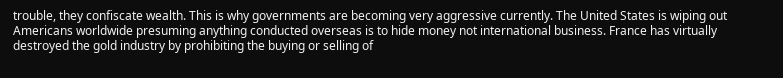trouble, they confiscate wealth. This is why governments are becoming very aggressive currently. The United States is wiping out Americans worldwide presuming anything conducted overseas is to hide money not international business. France has virtually destroyed the gold industry by prohibiting the buying or selling of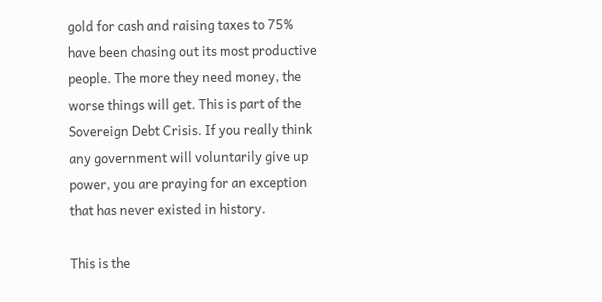gold for cash and raising taxes to 75% have been chasing out its most productive people. The more they need money, the worse things will get. This is part of the Sovereign Debt Crisis. If you really think any government will voluntarily give up power, you are praying for an exception that has never existed in history.

This is the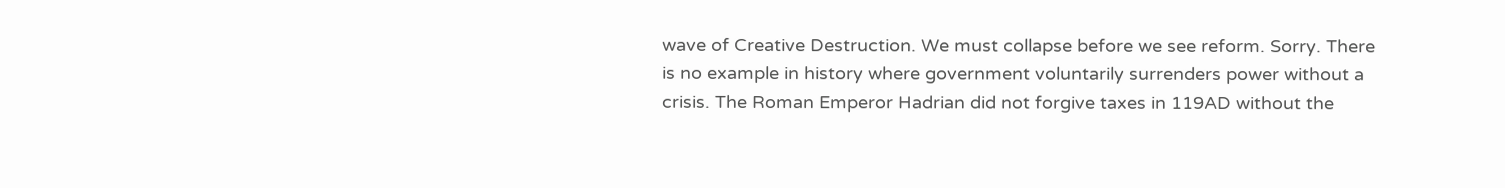wave of Creative Destruction. We must collapse before we see reform. Sorry. There is no example in history where government voluntarily surrenders power without a crisis. The Roman Emperor Hadrian did not forgive taxes in 119AD without the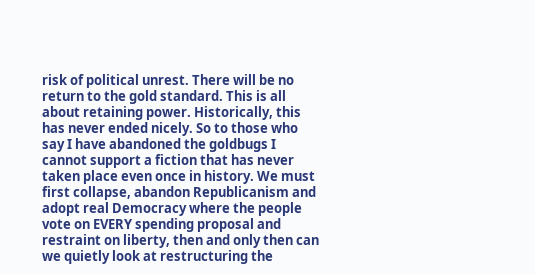risk of political unrest. There will be no return to the gold standard. This is all about retaining power. Historically, this has never ended nicely. So to those who say I have abandoned the goldbugs I cannot support a fiction that has never taken place even once in history. We must first collapse, abandon Republicanism and adopt real Democracy where the people vote on EVERY spending proposal and restraint on liberty, then and only then can we quietly look at restructuring the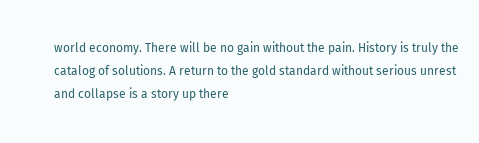world economy. There will be no gain without the pain. History is truly the catalog of solutions. A return to the gold standard without serious unrest and collapse is a story up there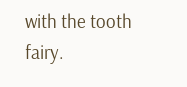with the tooth fairy.